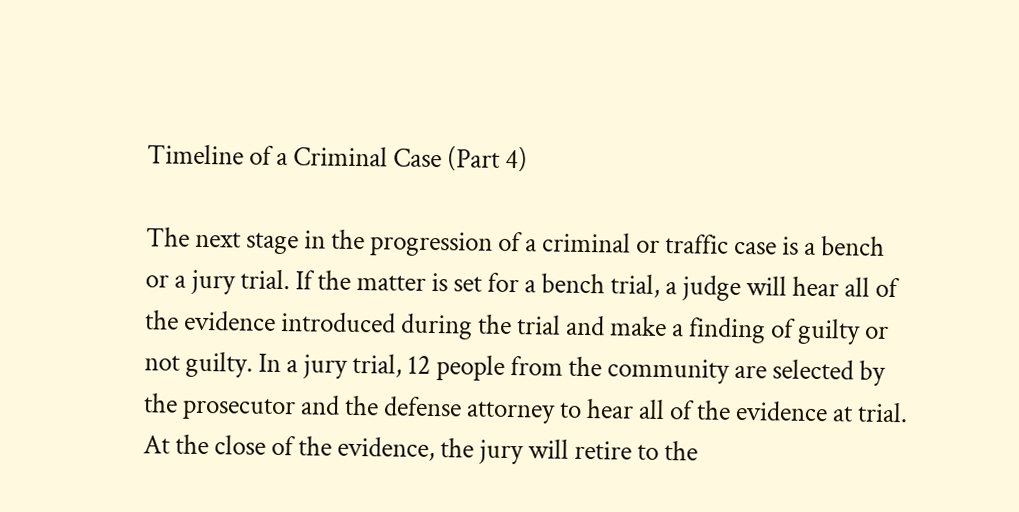Timeline of a Criminal Case (Part 4)

The next stage in the progression of a criminal or traffic case is a bench or a jury trial. If the matter is set for a bench trial, a judge will hear all of the evidence introduced during the trial and make a finding of guilty or not guilty. In a jury trial, 12 people from the community are selected by the prosecutor and the defense attorney to hear all of the evidence at trial. At the close of the evidence, the jury will retire to the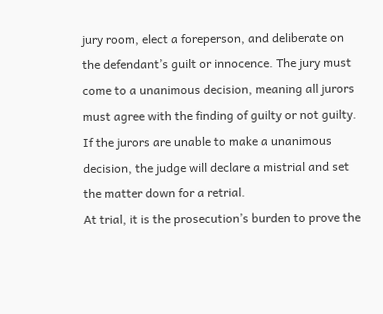jury room, elect a foreperson, and deliberate on the defendant’s guilt or innocence. The jury must come to a unanimous decision, meaning all jurors must agree with the finding of guilty or not guilty. If the jurors are unable to make a unanimous decision, the judge will declare a mistrial and set the matter down for a retrial.
At trial, it is the prosecution’s burden to prove the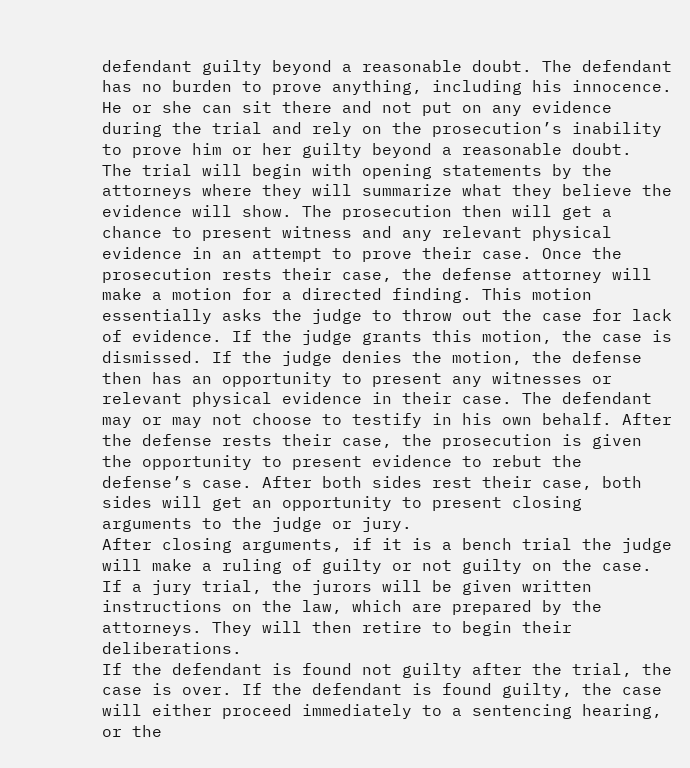defendant guilty beyond a reasonable doubt. The defendant has no burden to prove anything, including his innocence. He or she can sit there and not put on any evidence during the trial and rely on the prosecution’s inability to prove him or her guilty beyond a reasonable doubt.
The trial will begin with opening statements by the attorneys where they will summarize what they believe the evidence will show. The prosecution then will get a chance to present witness and any relevant physical evidence in an attempt to prove their case. Once the prosecution rests their case, the defense attorney will make a motion for a directed finding. This motion essentially asks the judge to throw out the case for lack of evidence. If the judge grants this motion, the case is dismissed. If the judge denies the motion, the defense then has an opportunity to present any witnesses or relevant physical evidence in their case. The defendant may or may not choose to testify in his own behalf. After the defense rests their case, the prosecution is given the opportunity to present evidence to rebut the defense’s case. After both sides rest their case, both sides will get an opportunity to present closing arguments to the judge or jury.
After closing arguments, if it is a bench trial the judge will make a ruling of guilty or not guilty on the case. If a jury trial, the jurors will be given written instructions on the law, which are prepared by the attorneys. They will then retire to begin their deliberations.
If the defendant is found not guilty after the trial, the case is over. If the defendant is found guilty, the case will either proceed immediately to a sentencing hearing, or the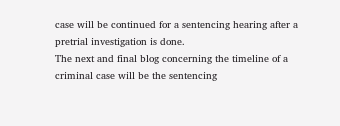case will be continued for a sentencing hearing after a pretrial investigation is done.
The next and final blog concerning the timeline of a criminal case will be the sentencing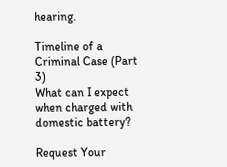hearing.

Timeline of a Criminal Case (Part 3)
What can I expect when charged with domestic battery?

Request Your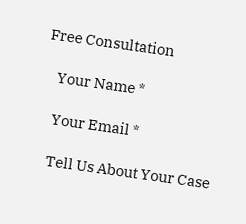Free Consultation

    Your Name *

    Your Email *

    Tell Us About Your Case